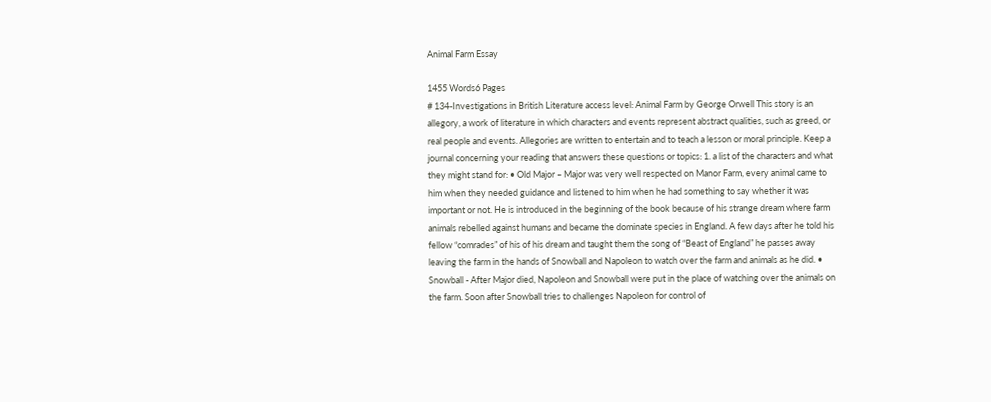Animal Farm Essay

1455 Words6 Pages
# 134-Investigations in British Literature access level: Animal Farm by George Orwell This story is an allegory, a work of literature in which characters and events represent abstract qualities, such as greed, or real people and events. Allegories are written to entertain and to teach a lesson or moral principle. Keep a journal concerning your reading that answers these questions or topics: 1. a list of the characters and what they might stand for: • Old Major – Major was very well respected on Manor Farm, every animal came to him when they needed guidance and listened to him when he had something to say whether it was important or not. He is introduced in the beginning of the book because of his strange dream where farm animals rebelled against humans and became the dominate species in England. A few days after he told his fellow “comrades” of his of his dream and taught them the song of “Beast of England” he passes away leaving the farm in the hands of Snowball and Napoleon to watch over the farm and animals as he did. • Snowball - After Major died, Napoleon and Snowball were put in the place of watching over the animals on the farm. Soon after Snowball tries to challenges Napoleon for control of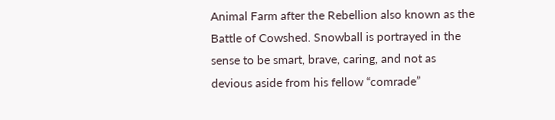Animal Farm after the Rebellion also known as the Battle of Cowshed. Snowball is portrayed in the sense to be smart, brave, caring, and not as devious aside from his fellow “comrade”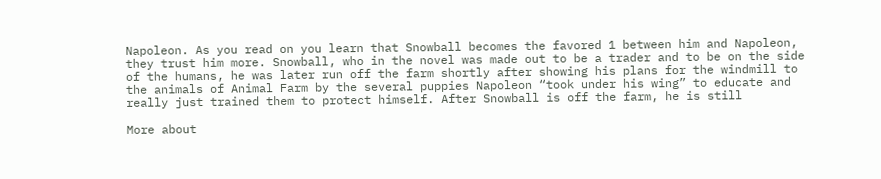Napoleon. As you read on you learn that Snowball becomes the favored 1 between him and Napoleon, they trust him more. Snowball, who in the novel was made out to be a trader and to be on the side of the humans, he was later run off the farm shortly after showing his plans for the windmill to the animals of Animal Farm by the several puppies Napoleon “took under his wing” to educate and really just trained them to protect himself. After Snowball is off the farm, he is still

More about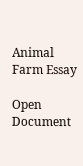Animal Farm Essay

Open Document